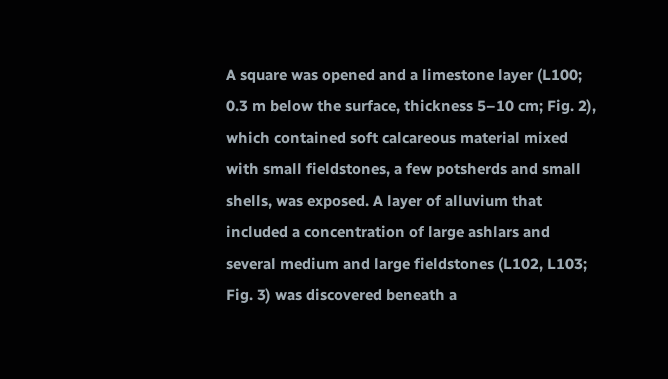A square was opened and a limestone layer (L100; 0.3 m below the surface, thickness 5–10 cm; Fig. 2), which contained soft calcareous material mixed with small fieldstones, a few potsherds and small shells, was exposed. A layer of alluvium that included a concentration of large ashlars and several medium and large fieldstones (L102, L103; Fig. 3) was discovered beneath a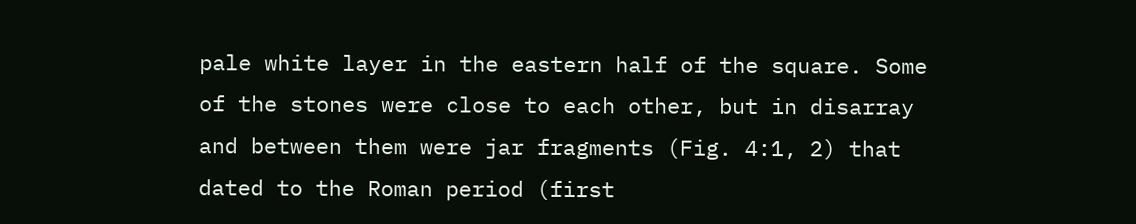pale white layer in the eastern half of the square. Some of the stones were close to each other, but in disarray and between them were jar fragments (Fig. 4:1, 2) that dated to the Roman period (first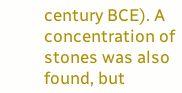century BCE). A concentration of stones was also found, but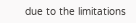due to the limitations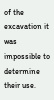of the excavation it was impossible to determine their use.